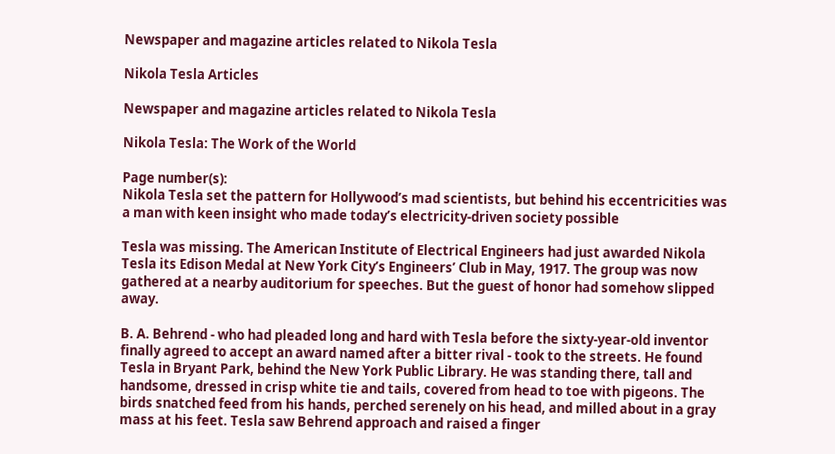Newspaper and magazine articles related to Nikola Tesla

Nikola Tesla Articles

Newspaper and magazine articles related to Nikola Tesla

Nikola Tesla: The Work of the World

Page number(s):
Nikola Tesla set the pattern for Hollywood’s mad scientists, but behind his eccentricities was a man with keen insight who made today’s electricity-driven society possible

Tesla was missing. The American Institute of Electrical Engineers had just awarded Nikola Tesla its Edison Medal at New York City’s Engineers’ Club in May, 1917. The group was now gathered at a nearby auditorium for speeches. But the guest of honor had somehow slipped away.

B. A. Behrend - who had pleaded long and hard with Tesla before the sixty-year-old inventor finally agreed to accept an award named after a bitter rival - took to the streets. He found Tesla in Bryant Park, behind the New York Public Library. He was standing there, tall and handsome, dressed in crisp white tie and tails, covered from head to toe with pigeons. The birds snatched feed from his hands, perched serenely on his head, and milled about in a gray mass at his feet. Tesla saw Behrend approach and raised a finger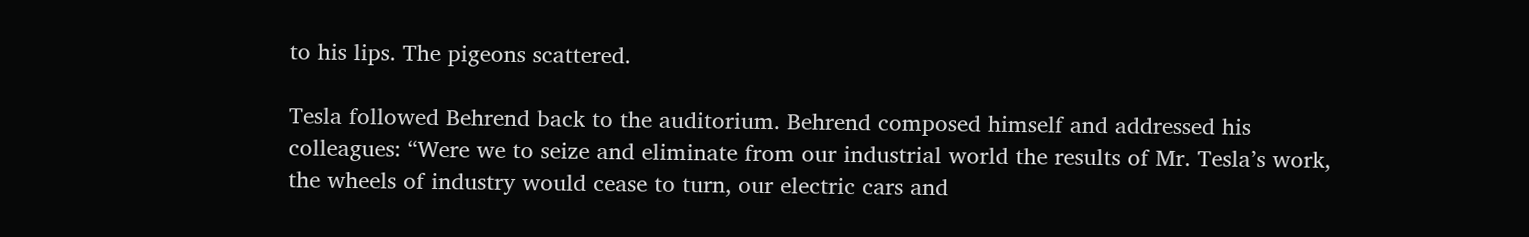to his lips. The pigeons scattered.

Tesla followed Behrend back to the auditorium. Behrend composed himself and addressed his colleagues: “Were we to seize and eliminate from our industrial world the results of Mr. Tesla’s work, the wheels of industry would cease to turn, our electric cars and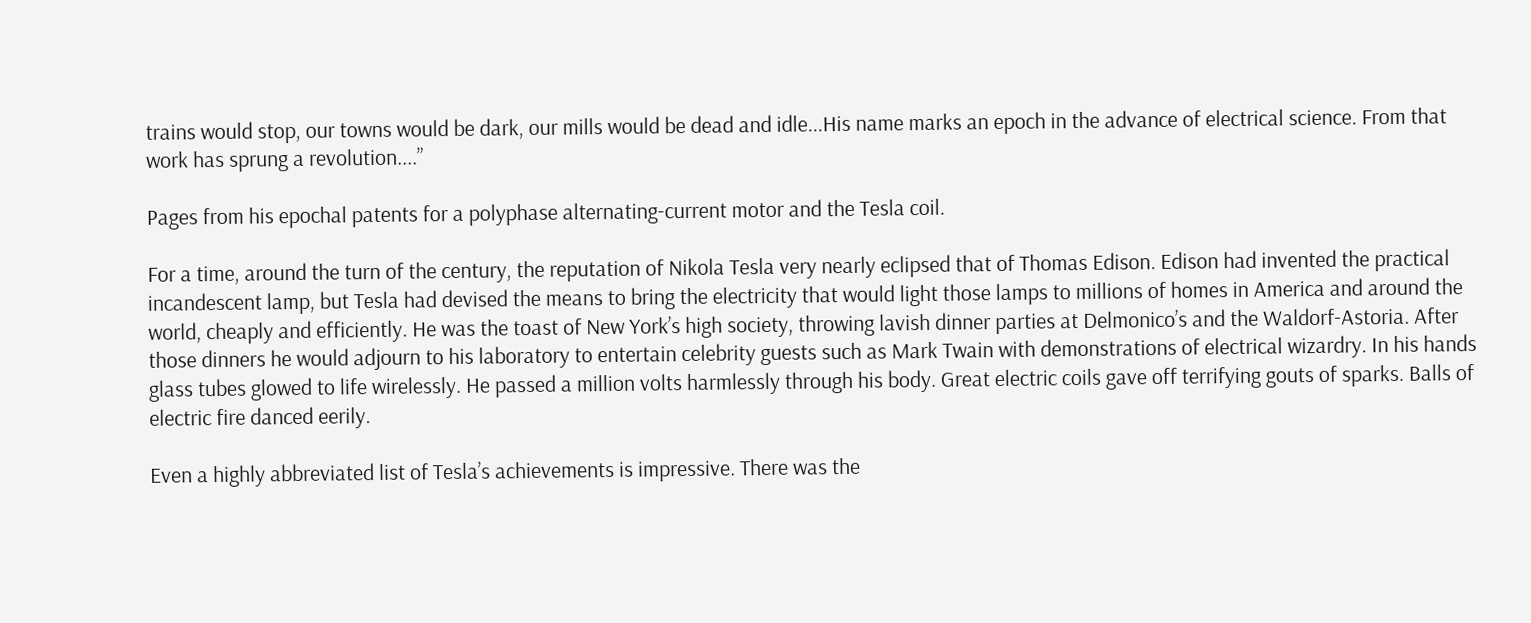trains would stop, our towns would be dark, our mills would be dead and idle...His name marks an epoch in the advance of electrical science. From that work has sprung a revolution....”

Pages from his epochal patents for a polyphase alternating-current motor and the Tesla coil.

For a time, around the turn of the century, the reputation of Nikola Tesla very nearly eclipsed that of Thomas Edison. Edison had invented the practical incandescent lamp, but Tesla had devised the means to bring the electricity that would light those lamps to millions of homes in America and around the world, cheaply and efficiently. He was the toast of New York’s high society, throwing lavish dinner parties at Delmonico’s and the Waldorf-Astoria. After those dinners he would adjourn to his laboratory to entertain celebrity guests such as Mark Twain with demonstrations of electrical wizardry. In his hands glass tubes glowed to life wirelessly. He passed a million volts harmlessly through his body. Great electric coils gave off terrifying gouts of sparks. Balls of electric fire danced eerily.

Even a highly abbreviated list of Tesla’s achievements is impressive. There was the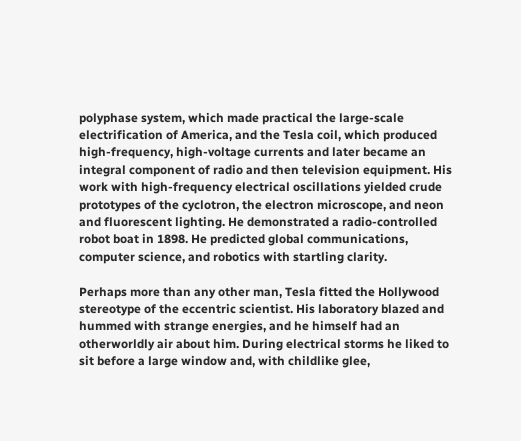polyphase system, which made practical the large-scale electrification of America, and the Tesla coil, which produced high-frequency, high-voltage currents and later became an integral component of radio and then television equipment. His work with high-frequency electrical oscillations yielded crude prototypes of the cyclotron, the electron microscope, and neon and fluorescent lighting. He demonstrated a radio-controlled robot boat in 1898. He predicted global communications, computer science, and robotics with startling clarity.

Perhaps more than any other man, Tesla fitted the Hollywood stereotype of the eccentric scientist. His laboratory blazed and hummed with strange energies, and he himself had an otherworldly air about him. During electrical storms he liked to sit before a large window and, with childlike glee,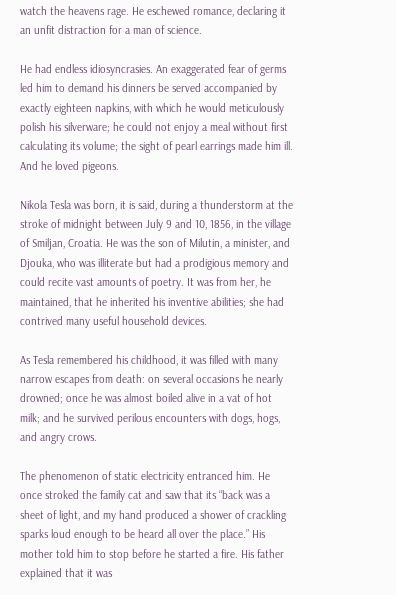watch the heavens rage. He eschewed romance, declaring it an unfit distraction for a man of science.

He had endless idiosyncrasies. An exaggerated fear of germs led him to demand his dinners be served accompanied by exactly eighteen napkins, with which he would meticulously polish his silverware; he could not enjoy a meal without first calculating its volume; the sight of pearl earrings made him ill. And he loved pigeons.

Nikola Tesla was born, it is said, during a thunderstorm at the stroke of midnight between July 9 and 10, 1856, in the village of Smiljan, Croatia. He was the son of Milutin, a minister, and Djouka, who was illiterate but had a prodigious memory and could recite vast amounts of poetry. It was from her, he maintained, that he inherited his inventive abilities; she had contrived many useful household devices.

As Tesla remembered his childhood, it was filled with many narrow escapes from death: on several occasions he nearly drowned; once he was almost boiled alive in a vat of hot milk; and he survived perilous encounters with dogs, hogs, and angry crows.

The phenomenon of static electricity entranced him. He once stroked the family cat and saw that its “back was a sheet of light, and my hand produced a shower of crackling sparks loud enough to be heard all over the place.” His mother told him to stop before he started a fire. His father explained that it was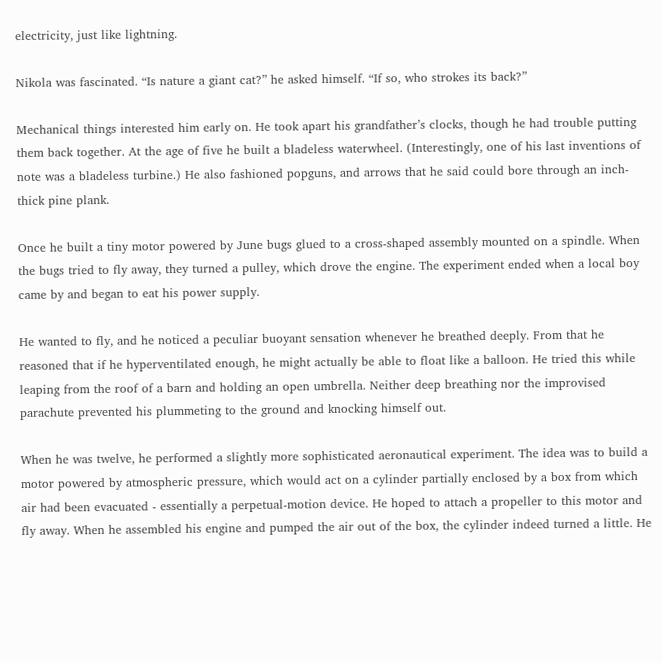electricity, just like lightning.

Nikola was fascinated. “Is nature a giant cat?” he asked himself. “If so, who strokes its back?”

Mechanical things interested him early on. He took apart his grandfather’s clocks, though he had trouble putting them back together. At the age of five he built a bladeless waterwheel. (Interestingly, one of his last inventions of note was a bladeless turbine.) He also fashioned popguns, and arrows that he said could bore through an inch-thick pine plank.

Once he built a tiny motor powered by June bugs glued to a cross-shaped assembly mounted on a spindle. When the bugs tried to fly away, they turned a pulley, which drove the engine. The experiment ended when a local boy came by and began to eat his power supply.

He wanted to fly, and he noticed a peculiar buoyant sensation whenever he breathed deeply. From that he reasoned that if he hyperventilated enough, he might actually be able to float like a balloon. He tried this while leaping from the roof of a barn and holding an open umbrella. Neither deep breathing nor the improvised parachute prevented his plummeting to the ground and knocking himself out.

When he was twelve, he performed a slightly more sophisticated aeronautical experiment. The idea was to build a motor powered by atmospheric pressure, which would act on a cylinder partially enclosed by a box from which air had been evacuated - essentially a perpetual-motion device. He hoped to attach a propeller to this motor and fly away. When he assembled his engine and pumped the air out of the box, the cylinder indeed turned a little. He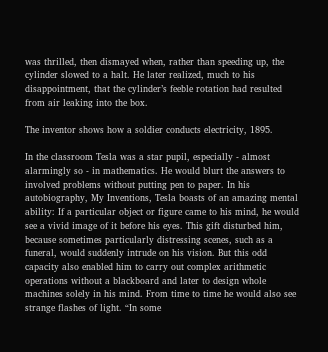was thrilled, then dismayed when, rather than speeding up, the cylinder slowed to a halt. He later realized, much to his disappointment, that the cylinder’s feeble rotation had resulted from air leaking into the box.

The inventor shows how a soldier conducts electricity, 1895.

In the classroom Tesla was a star pupil, especially - almost alarmingly so - in mathematics. He would blurt the answers to involved problems without putting pen to paper. In his autobiography, My Inventions, Tesla boasts of an amazing mental ability: If a particular object or figure came to his mind, he would see a vivid image of it before his eyes. This gift disturbed him, because sometimes particularly distressing scenes, such as a funeral, would suddenly intrude on his vision. But this odd capacity also enabled him to carry out complex arithmetic operations without a blackboard and later to design whole machines solely in his mind. From time to time he would also see strange flashes of light. “In some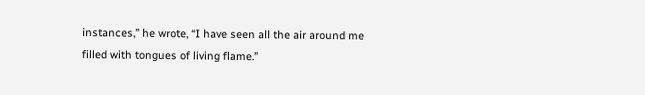instances,” he wrote, “I have seen all the air around me filled with tongues of living flame.”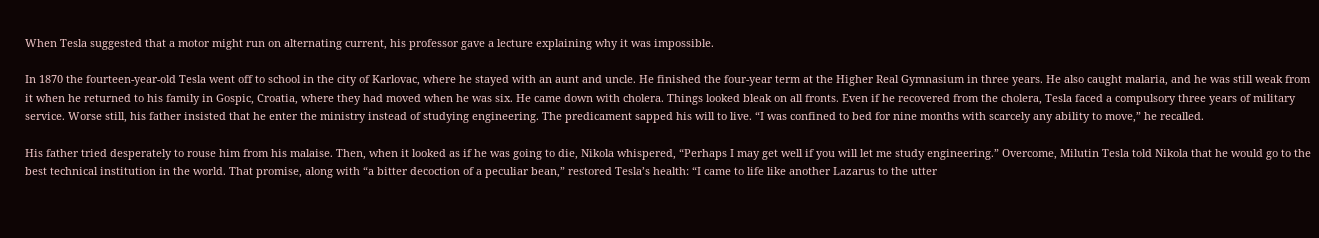When Tesla suggested that a motor might run on alternating current, his professor gave a lecture explaining why it was impossible.

In 1870 the fourteen-year-old Tesla went off to school in the city of Karlovac, where he stayed with an aunt and uncle. He finished the four-year term at the Higher Real Gymnasium in three years. He also caught malaria, and he was still weak from it when he returned to his family in Gospic, Croatia, where they had moved when he was six. He came down with cholera. Things looked bleak on all fronts. Even if he recovered from the cholera, Tesla faced a compulsory three years of military service. Worse still, his father insisted that he enter the ministry instead of studying engineering. The predicament sapped his will to live. “I was confined to bed for nine months with scarcely any ability to move,” he recalled.

His father tried desperately to rouse him from his malaise. Then, when it looked as if he was going to die, Nikola whispered, “Perhaps I may get well if you will let me study engineering.” Overcome, Milutin Tesla told Nikola that he would go to the best technical institution in the world. That promise, along with “a bitter decoction of a peculiar bean,” restored Tesla’s health: “I came to life like another Lazarus to the utter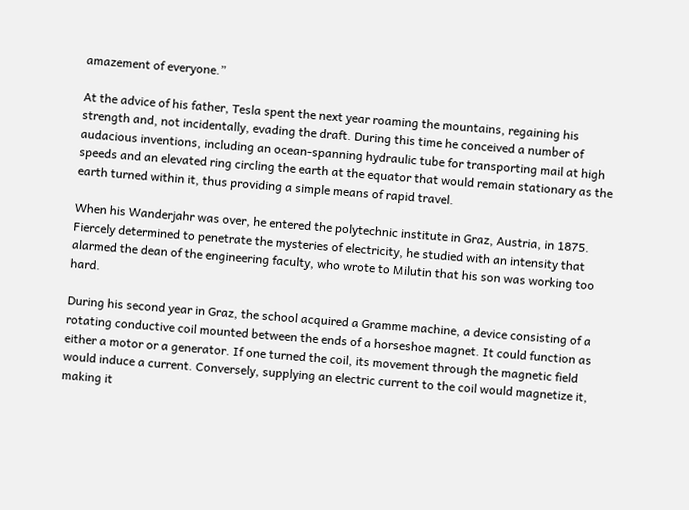amazement of everyone.”

At the advice of his father, Tesla spent the next year roaming the mountains, regaining his strength and, not incidentally, evading the draft. During this time he conceived a number of audacious inventions, including an ocean-spanning hydraulic tube for transporting mail at high speeds and an elevated ring circling the earth at the equator that would remain stationary as the earth turned within it, thus providing a simple means of rapid travel.

When his Wanderjahr was over, he entered the polytechnic institute in Graz, Austria, in 1875. Fiercely determined to penetrate the mysteries of electricity, he studied with an intensity that alarmed the dean of the engineering faculty, who wrote to Milutin that his son was working too hard.

During his second year in Graz, the school acquired a Gramme machine, a device consisting of a rotating conductive coil mounted between the ends of a horseshoe magnet. It could function as either a motor or a generator. If one turned the coil, its movement through the magnetic field would induce a current. Conversely, supplying an electric current to the coil would magnetize it, making it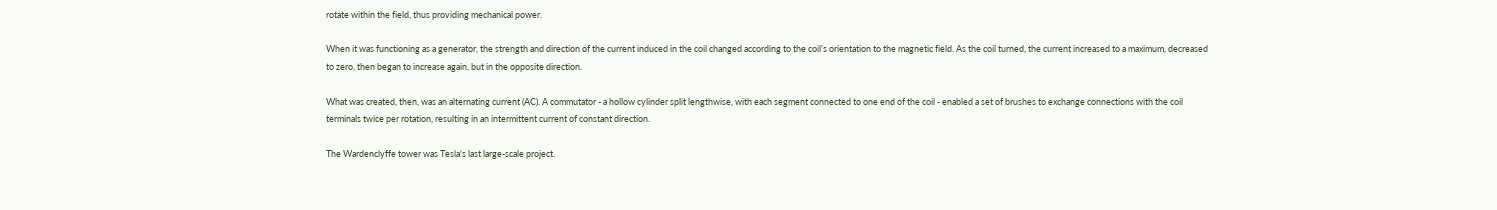rotate within the field, thus providing mechanical power.

When it was functioning as a generator, the strength and direction of the current induced in the coil changed according to the coil’s orientation to the magnetic field. As the coil turned, the current increased to a maximum, decreased to zero, then began to increase again, but in the opposite direction.

What was created, then, was an alternating current (AC). A commutator - a hollow cylinder split lengthwise, with each segment connected to one end of the coil - enabled a set of brushes to exchange connections with the coil terminals twice per rotation, resulting in an intermittent current of constant direction.

The Wardenclyffe tower was Tesla's last large-scale project.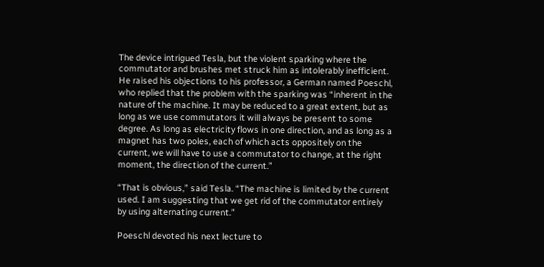The device intrigued Tesla, but the violent sparking where the commutator and brushes met struck him as intolerably inefficient. He raised his objections to his professor, a German named Poeschl, who replied that the problem with the sparking was “inherent in the nature of the machine. It may be reduced to a great extent, but as long as we use commutators it will always be present to some degree. As long as electricity flows in one direction, and as long as a magnet has two poles, each of which acts oppositely on the current, we will have to use a commutator to change, at the right moment, the direction of the current.”

“That is obvious,” said Tesla. “The machine is limited by the current used. I am suggesting that we get rid of the commutator entirely by using alternating current.”

Poeschl devoted his next lecture to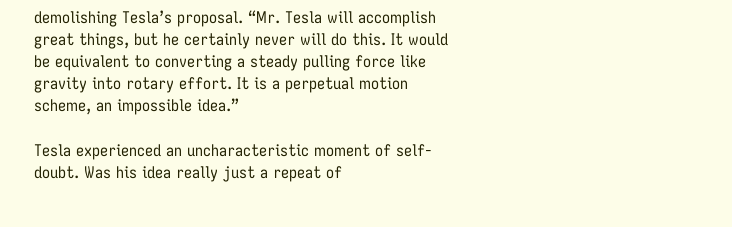demolishing Tesla’s proposal. “Mr. Tesla will accomplish great things, but he certainly never will do this. It would be equivalent to converting a steady pulling force like gravity into rotary effort. It is a perpetual motion scheme, an impossible idea.”

Tesla experienced an uncharacteristic moment of self-doubt. Was his idea really just a repeat of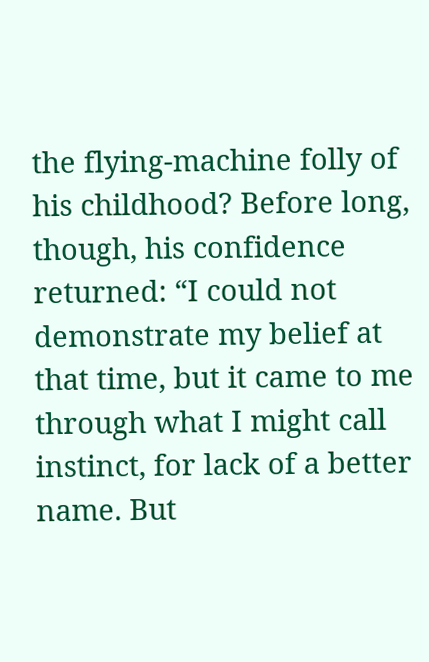the flying-machine folly of his childhood? Before long, though, his confidence returned: “I could not demonstrate my belief at that time, but it came to me through what I might call instinct, for lack of a better name. But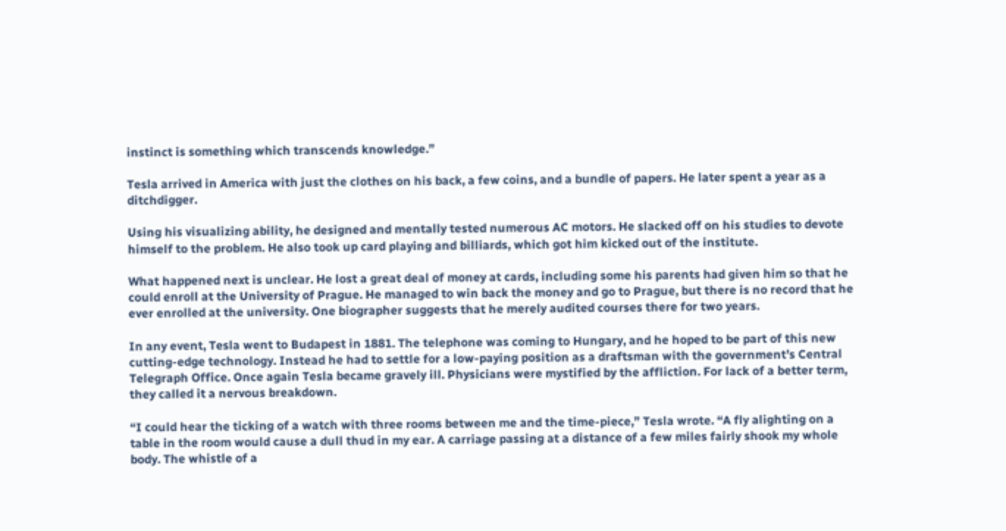instinct is something which transcends knowledge.”

Tesla arrived in America with just the clothes on his back, a few coins, and a bundle of papers. He later spent a year as a ditchdigger.

Using his visualizing ability, he designed and mentally tested numerous AC motors. He slacked off on his studies to devote himself to the problem. He also took up card playing and billiards, which got him kicked out of the institute.

What happened next is unclear. He lost a great deal of money at cards, including some his parents had given him so that he could enroll at the University of Prague. He managed to win back the money and go to Prague, but there is no record that he ever enrolled at the university. One biographer suggests that he merely audited courses there for two years.

In any event, Tesla went to Budapest in 1881. The telephone was coming to Hungary, and he hoped to be part of this new cutting-edge technology. Instead he had to settle for a low-paying position as a draftsman with the government’s Central Telegraph Office. Once again Tesla became gravely ill. Physicians were mystified by the affliction. For lack of a better term, they called it a nervous breakdown.

“I could hear the ticking of a watch with three rooms between me and the time-piece,” Tesla wrote. “A fly alighting on a table in the room would cause a dull thud in my ear. A carriage passing at a distance of a few miles fairly shook my whole body. The whistle of a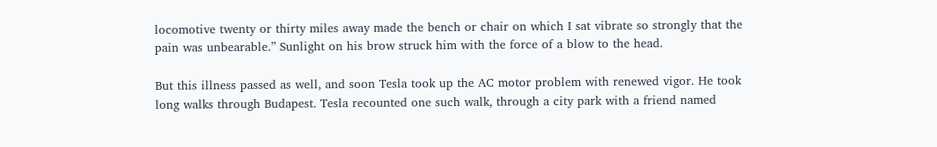locomotive twenty or thirty miles away made the bench or chair on which I sat vibrate so strongly that the pain was unbearable.” Sunlight on his brow struck him with the force of a blow to the head.

But this illness passed as well, and soon Tesla took up the AC motor problem with renewed vigor. He took long walks through Budapest. Tesla recounted one such walk, through a city park with a friend named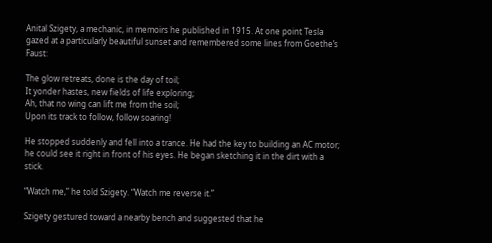Anital Szigety, a mechanic, in memoirs he published in 1915. At one point Tesla gazed at a particularly beautiful sunset and remembered some lines from Goethe’s Faust:

The glow retreats, done is the day of toil;
It yonder hastes, new fields of life exploring;
Ah, that no wing can lift me from the soil;
Upon its track to follow, follow soaring!

He stopped suddenly and fell into a trance. He had the key to building an AC motor; he could see it right in front of his eyes. He began sketching it in the dirt with a stick.

“Watch me,” he told Szigety. “Watch me reverse it.”

Szigety gestured toward a nearby bench and suggested that he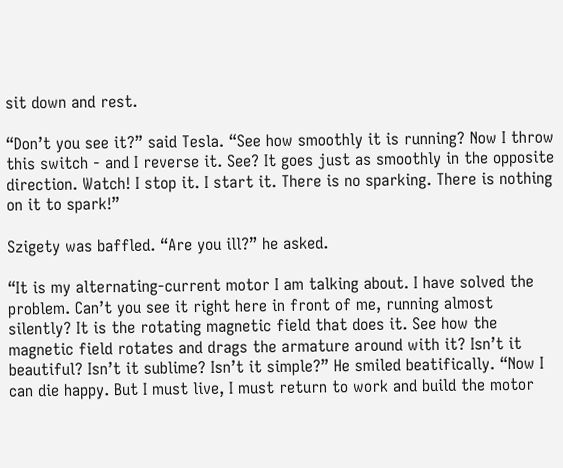sit down and rest.

“Don’t you see it?” said Tesla. “See how smoothly it is running? Now I throw this switch - and I reverse it. See? It goes just as smoothly in the opposite direction. Watch! I stop it. I start it. There is no sparking. There is nothing on it to spark!”

Szigety was baffled. “Are you ill?” he asked.

“It is my alternating-current motor I am talking about. I have solved the problem. Can’t you see it right here in front of me, running almost silently? It is the rotating magnetic field that does it. See how the magnetic field rotates and drags the armature around with it? Isn’t it beautiful? Isn’t it sublime? Isn’t it simple?” He smiled beatifically. “Now I can die happy. But I must live, I must return to work and build the motor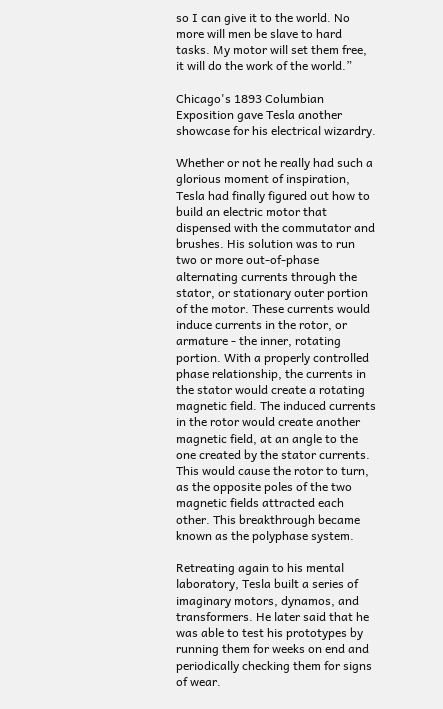so I can give it to the world. No more will men be slave to hard tasks. My motor will set them free, it will do the work of the world.”

Chicago's 1893 Columbian Exposition gave Tesla another showcase for his electrical wizardry.

Whether or not he really had such a glorious moment of inspiration, Tesla had finally figured out how to build an electric motor that dispensed with the commutator and brushes. His solution was to run two or more out-of-phase alternating currents through the stator, or stationary outer portion of the motor. These currents would induce currents in the rotor, or armature - the inner, rotating portion. With a properly controlled phase relationship, the currents in the stator would create a rotating magnetic field. The induced currents in the rotor would create another magnetic field, at an angle to the one created by the stator currents. This would cause the rotor to turn, as the opposite poles of the two magnetic fields attracted each other. This breakthrough became known as the polyphase system.

Retreating again to his mental laboratory, Tesla built a series of imaginary motors, dynamos, and transformers. He later said that he was able to test his prototypes by running them for weeks on end and periodically checking them for signs of wear.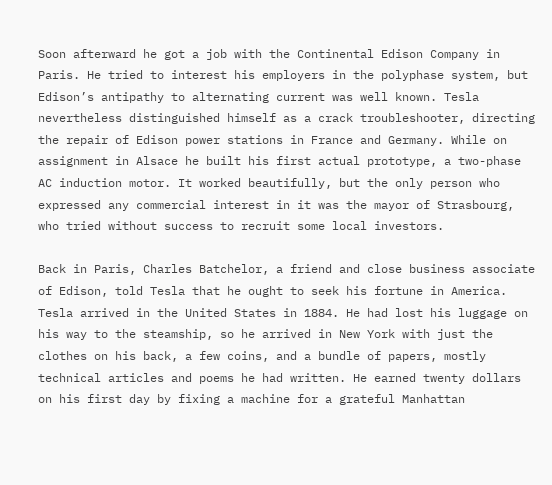Soon afterward he got a job with the Continental Edison Company in Paris. He tried to interest his employers in the polyphase system, but Edison’s antipathy to alternating current was well known. Tesla nevertheless distinguished himself as a crack troubleshooter, directing the repair of Edison power stations in France and Germany. While on assignment in Alsace he built his first actual prototype, a two-phase AC induction motor. It worked beautifully, but the only person who expressed any commercial interest in it was the mayor of Strasbourg, who tried without success to recruit some local investors.

Back in Paris, Charles Batchelor, a friend and close business associate of Edison, told Tesla that he ought to seek his fortune in America. Tesla arrived in the United States in 1884. He had lost his luggage on his way to the steamship, so he arrived in New York with just the clothes on his back, a few coins, and a bundle of papers, mostly technical articles and poems he had written. He earned twenty dollars on his first day by fixing a machine for a grateful Manhattan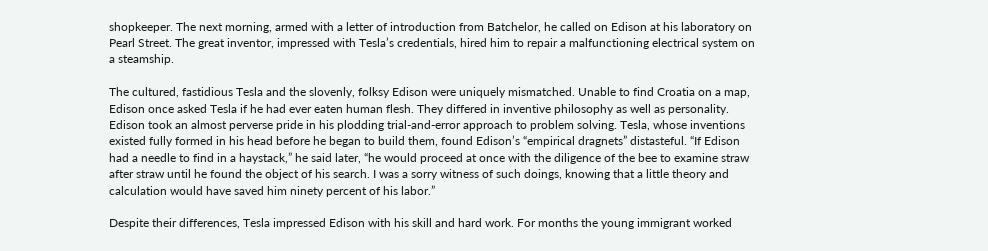shopkeeper. The next morning, armed with a letter of introduction from Batchelor, he called on Edison at his laboratory on Pearl Street. The great inventor, impressed with Tesla’s credentials, hired him to repair a malfunctioning electrical system on a steamship.

The cultured, fastidious Tesla and the slovenly, folksy Edison were uniquely mismatched. Unable to find Croatia on a map, Edison once asked Tesla if he had ever eaten human flesh. They differed in inventive philosophy as well as personality. Edison took an almost perverse pride in his plodding trial-and-error approach to problem solving. Tesla, whose inventions existed fully formed in his head before he began to build them, found Edison’s “empirical dragnets” distasteful. “If Edison had a needle to find in a haystack,” he said later, “he would proceed at once with the diligence of the bee to examine straw after straw until he found the object of his search. I was a sorry witness of such doings, knowing that a little theory and calculation would have saved him ninety percent of his labor.”

Despite their differences, Tesla impressed Edison with his skill and hard work. For months the young immigrant worked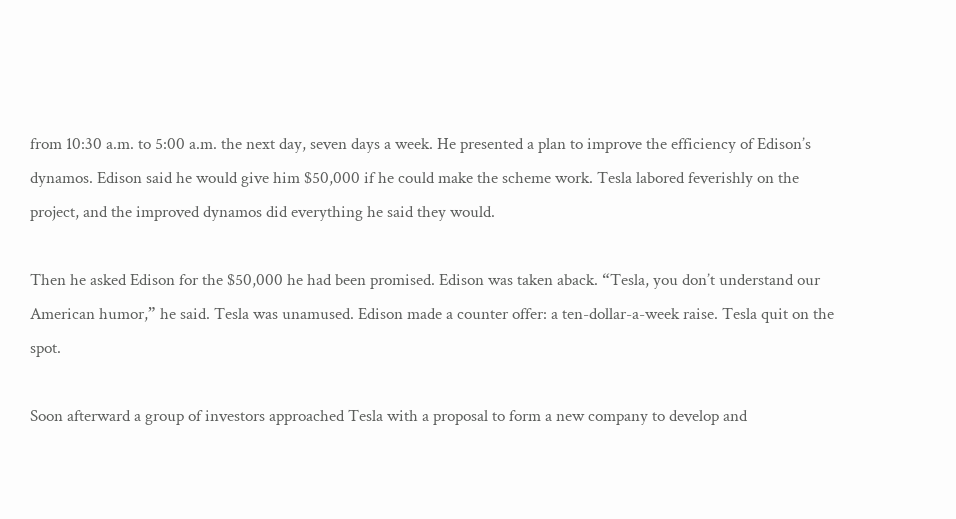from 10:30 a.m. to 5:00 a.m. the next day, seven days a week. He presented a plan to improve the efficiency of Edison’s dynamos. Edison said he would give him $50,000 if he could make the scheme work. Tesla labored feverishly on the project, and the improved dynamos did everything he said they would.

Then he asked Edison for the $50,000 he had been promised. Edison was taken aback. “Tesla, you don’t understand our American humor,” he said. Tesla was unamused. Edison made a counter offer: a ten-dollar-a-week raise. Tesla quit on the spot.

Soon afterward a group of investors approached Tesla with a proposal to form a new company to develop and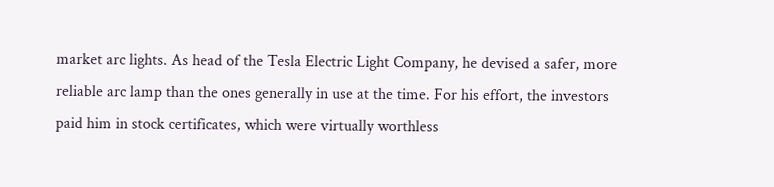market arc lights. As head of the Tesla Electric Light Company, he devised a safer, more reliable arc lamp than the ones generally in use at the time. For his effort, the investors paid him in stock certificates, which were virtually worthless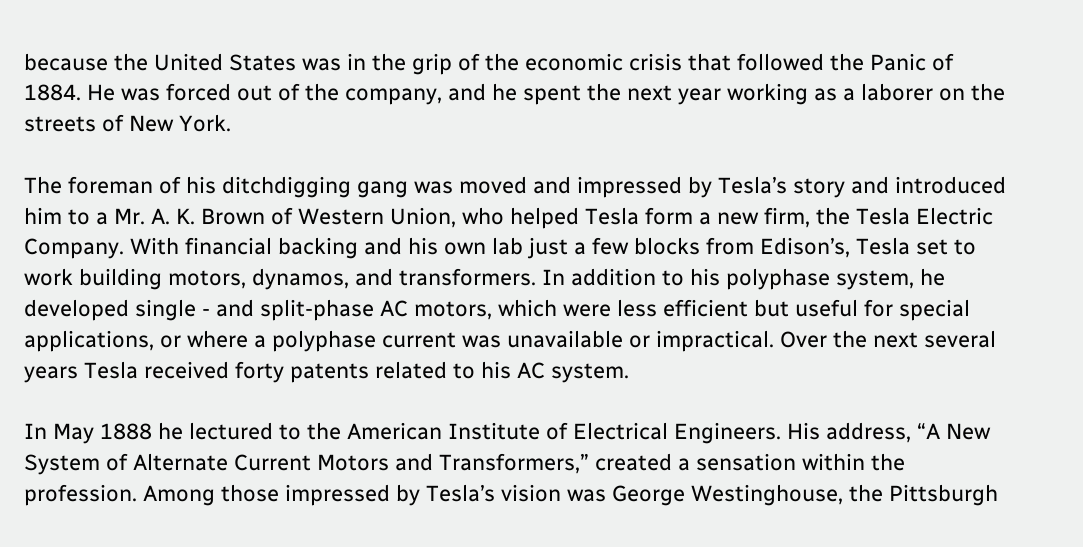because the United States was in the grip of the economic crisis that followed the Panic of 1884. He was forced out of the company, and he spent the next year working as a laborer on the streets of New York.

The foreman of his ditchdigging gang was moved and impressed by Tesla’s story and introduced him to a Mr. A. K. Brown of Western Union, who helped Tesla form a new firm, the Tesla Electric Company. With financial backing and his own lab just a few blocks from Edison’s, Tesla set to work building motors, dynamos, and transformers. In addition to his polyphase system, he developed single - and split-phase AC motors, which were less efficient but useful for special applications, or where a polyphase current was unavailable or impractical. Over the next several years Tesla received forty patents related to his AC system.

In May 1888 he lectured to the American Institute of Electrical Engineers. His address, “A New System of Alternate Current Motors and Transformers,” created a sensation within the profession. Among those impressed by Tesla’s vision was George Westinghouse, the Pittsburgh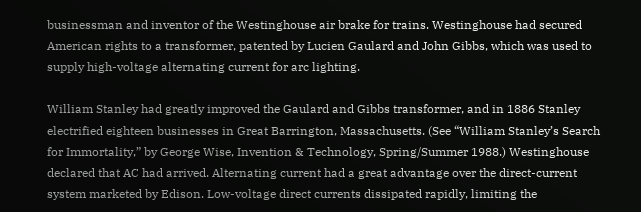businessman and inventor of the Westinghouse air brake for trains. Westinghouse had secured American rights to a transformer, patented by Lucien Gaulard and John Gibbs, which was used to supply high-voltage alternating current for arc lighting.

William Stanley had greatly improved the Gaulard and Gibbs transformer, and in 1886 Stanley electrified eighteen businesses in Great Barrington, Massachusetts. (See “William Stanley’s Search for Immortality,” by George Wise, Invention & Technology, Spring/Summer 1988.) Westinghouse declared that AC had arrived. Alternating current had a great advantage over the direct-current system marketed by Edison. Low-voltage direct currents dissipated rapidly, limiting the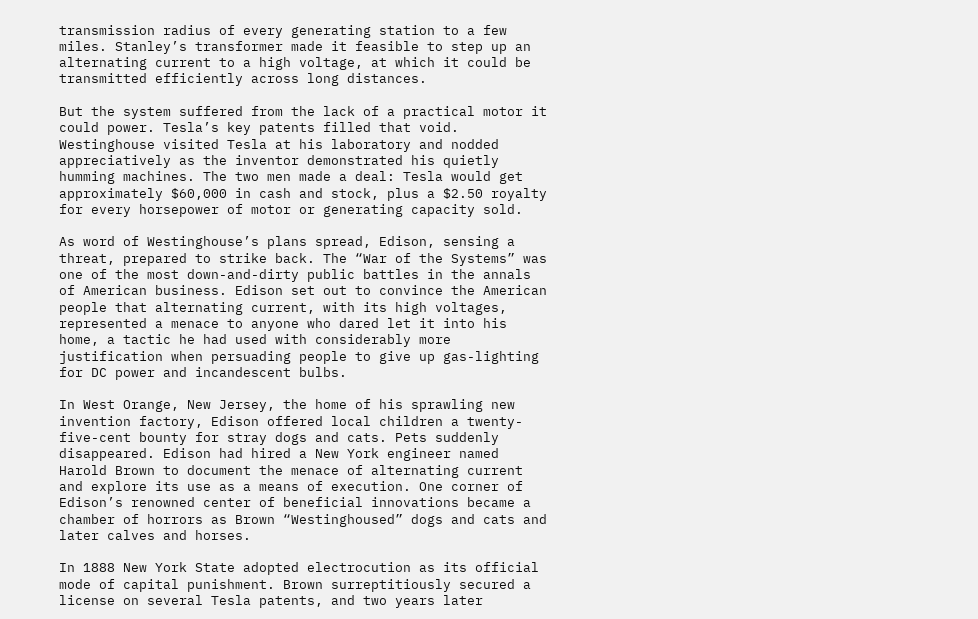transmission radius of every generating station to a few miles. Stanley’s transformer made it feasible to step up an alternating current to a high voltage, at which it could be transmitted efficiently across long distances.

But the system suffered from the lack of a practical motor it could power. Tesla’s key patents filled that void. Westinghouse visited Tesla at his laboratory and nodded appreciatively as the inventor demonstrated his quietly humming machines. The two men made a deal: Tesla would get approximately $60,000 in cash and stock, plus a $2.50 royalty for every horsepower of motor or generating capacity sold.

As word of Westinghouse’s plans spread, Edison, sensing a threat, prepared to strike back. The “War of the Systems” was one of the most down-and-dirty public battles in the annals of American business. Edison set out to convince the American people that alternating current, with its high voltages, represented a menace to anyone who dared let it into his home, a tactic he had used with considerably more justification when persuading people to give up gas-lighting for DC power and incandescent bulbs.

In West Orange, New Jersey, the home of his sprawling new invention factory, Edison offered local children a twenty-five-cent bounty for stray dogs and cats. Pets suddenly disappeared. Edison had hired a New York engineer named Harold Brown to document the menace of alternating current and explore its use as a means of execution. One corner of Edison’s renowned center of beneficial innovations became a chamber of horrors as Brown “Westinghoused” dogs and cats and later calves and horses.

In 1888 New York State adopted electrocution as its official mode of capital punishment. Brown surreptitiously secured a license on several Tesla patents, and two years later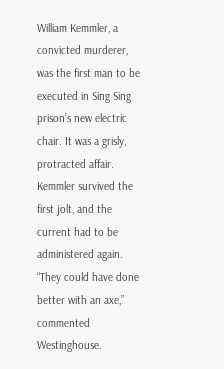William Kemmler, a convicted murderer, was the first man to be executed in Sing Sing prison’s new electric chair. It was a grisly, protracted affair. Kemmler survived the first jolt, and the current had to be administered again. “They could have done better with an axe,” commented Westinghouse.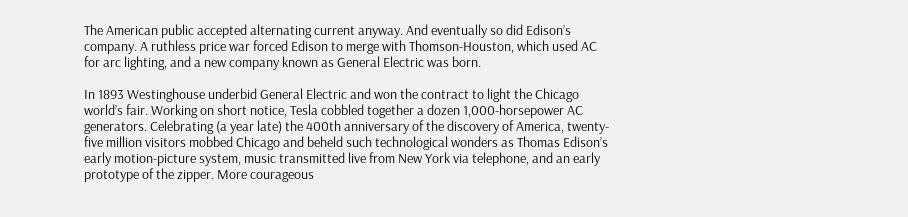The American public accepted alternating current anyway. And eventually so did Edison’s company. A ruthless price war forced Edison to merge with Thomson-Houston, which used AC for arc lighting, and a new company known as General Electric was born.

In 1893 Westinghouse underbid General Electric and won the contract to light the Chicago world’s fair. Working on short notice, Tesla cobbled together a dozen 1,000-horsepower AC generators. Celebrating (a year late) the 400th anniversary of the discovery of America, twenty-five million visitors mobbed Chicago and beheld such technological wonders as Thomas Edison’s early motion-picture system, music transmitted live from New York via telephone, and an early prototype of the zipper. More courageous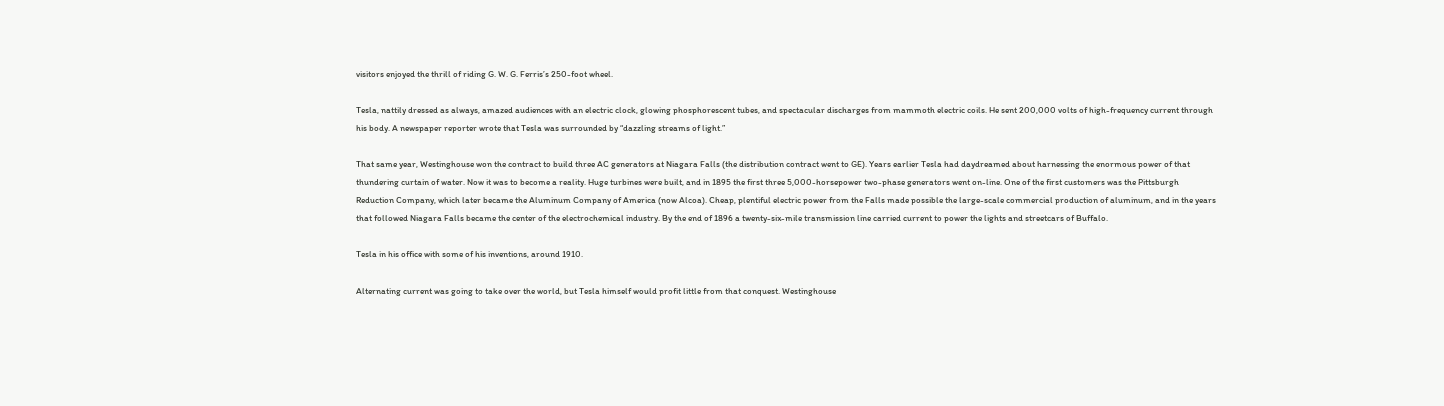visitors enjoyed the thrill of riding G. W. G. Ferris’s 250-foot wheel.

Tesla, nattily dressed as always, amazed audiences with an electric clock, glowing phosphorescent tubes, and spectacular discharges from mammoth electric coils. He sent 200,000 volts of high-frequency current through his body. A newspaper reporter wrote that Tesla was surrounded by “dazzling streams of light.”

That same year, Westinghouse won the contract to build three AC generators at Niagara Falls (the distribution contract went to GE). Years earlier Tesla had daydreamed about harnessing the enormous power of that thundering curtain of water. Now it was to become a reality. Huge turbines were built, and in 1895 the first three 5,000-horsepower two-phase generators went on-line. One of the first customers was the Pittsburgh Reduction Company, which later became the Aluminum Company of America (now Alcoa). Cheap, plentiful electric power from the Falls made possible the large-scale commercial production of aluminum, and in the years that followed Niagara Falls became the center of the electrochemical industry. By the end of 1896 a twenty-six-mile transmission line carried current to power the lights and streetcars of Buffalo.

Tesla in his office with some of his inventions, around 1910.

Alternating current was going to take over the world, but Tesla himself would profit little from that conquest. Westinghouse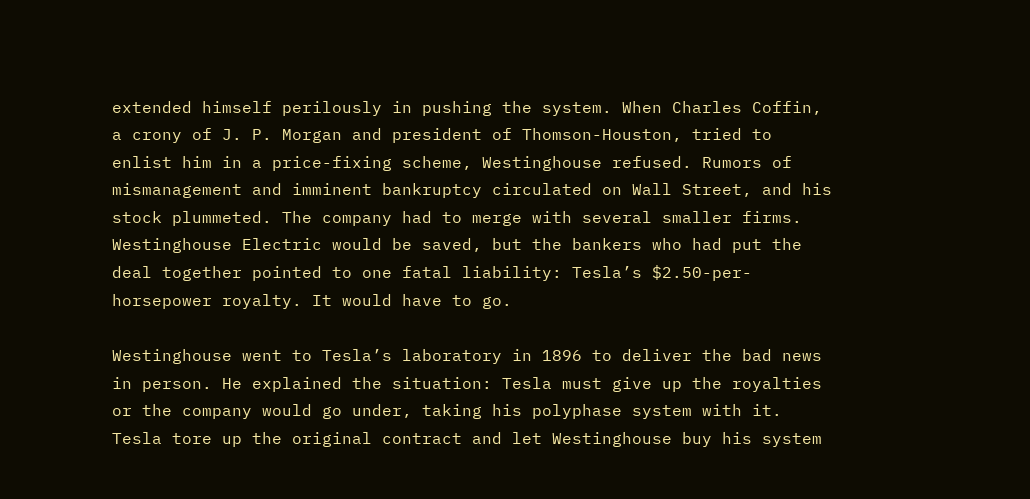extended himself perilously in pushing the system. When Charles Coffin, a crony of J. P. Morgan and president of Thomson-Houston, tried to enlist him in a price-fixing scheme, Westinghouse refused. Rumors of mismanagement and imminent bankruptcy circulated on Wall Street, and his stock plummeted. The company had to merge with several smaller firms. Westinghouse Electric would be saved, but the bankers who had put the deal together pointed to one fatal liability: Tesla’s $2.50-per-horsepower royalty. It would have to go.

Westinghouse went to Tesla’s laboratory in 1896 to deliver the bad news in person. He explained the situation: Tesla must give up the royalties or the company would go under, taking his polyphase system with it. Tesla tore up the original contract and let Westinghouse buy his system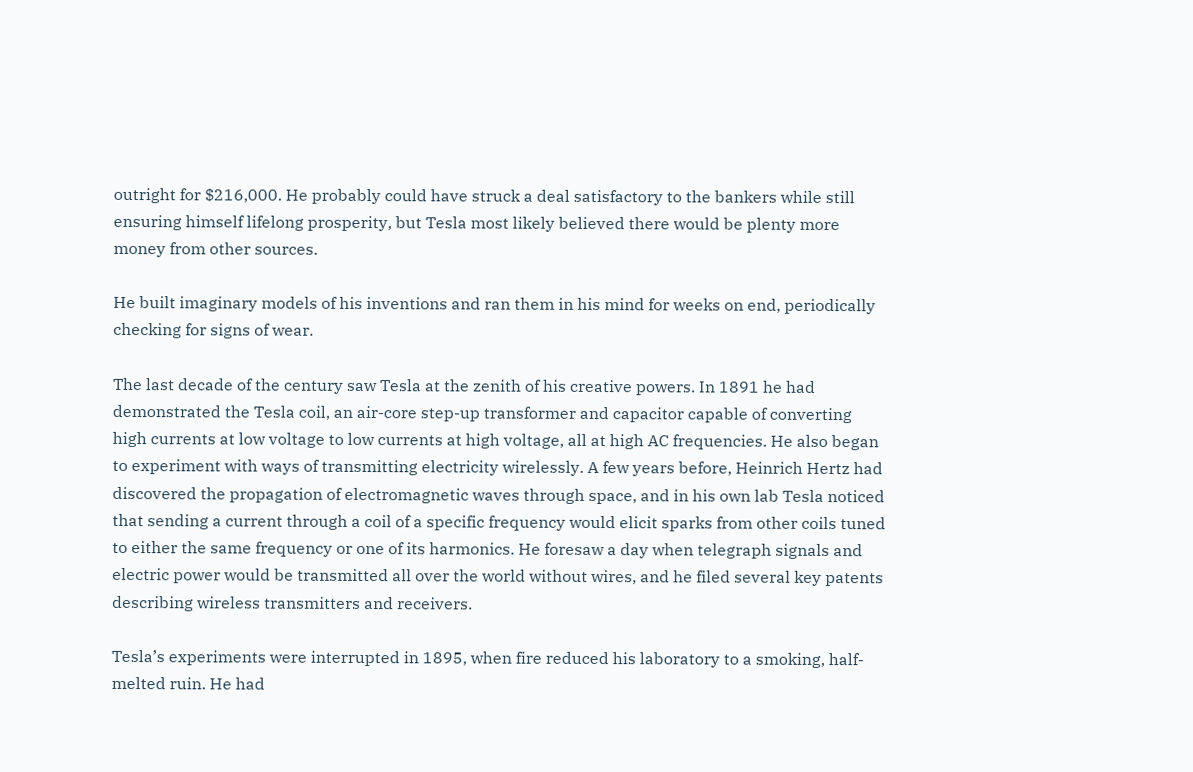outright for $216,000. He probably could have struck a deal satisfactory to the bankers while still ensuring himself lifelong prosperity, but Tesla most likely believed there would be plenty more money from other sources.

He built imaginary models of his inventions and ran them in his mind for weeks on end, periodically checking for signs of wear.

The last decade of the century saw Tesla at the zenith of his creative powers. In 1891 he had demonstrated the Tesla coil, an air-core step-up transformer and capacitor capable of converting high currents at low voltage to low currents at high voltage, all at high AC frequencies. He also began to experiment with ways of transmitting electricity wirelessly. A few years before, Heinrich Hertz had discovered the propagation of electromagnetic waves through space, and in his own lab Tesla noticed that sending a current through a coil of a specific frequency would elicit sparks from other coils tuned to either the same frequency or one of its harmonics. He foresaw a day when telegraph signals and electric power would be transmitted all over the world without wires, and he filed several key patents describing wireless transmitters and receivers.

Tesla’s experiments were interrupted in 1895, when fire reduced his laboratory to a smoking, half-melted ruin. He had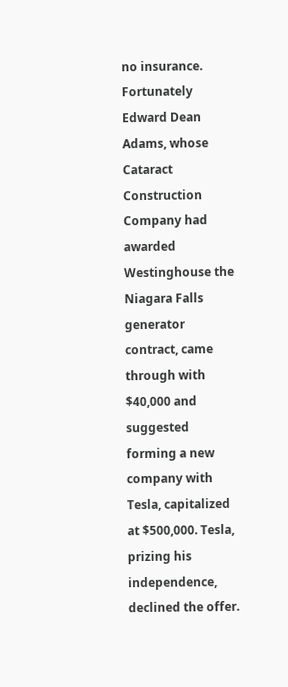no insurance. Fortunately Edward Dean Adams, whose Cataract Construction Company had awarded Westinghouse the Niagara Falls generator contract, came through with $40,000 and suggested forming a new company with Tesla, capitalized at $500,000. Tesla, prizing his independence, declined the offer.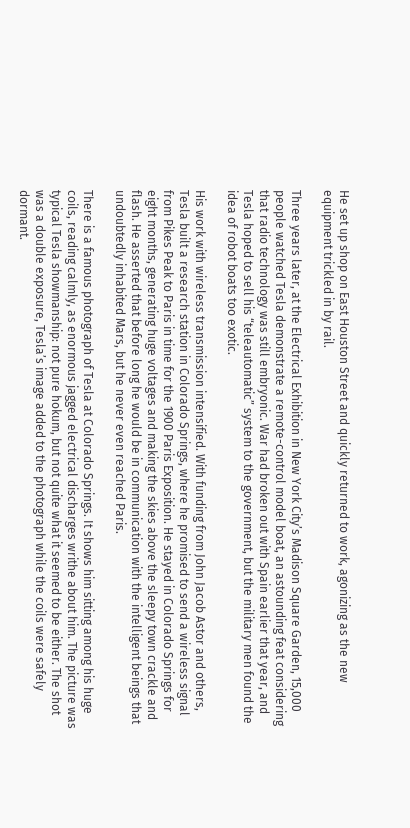He set up shop on East Houston Street and quickly returned to work, agonizing as the new equipment trickled in by rail.

Three years later, at the Electrical Exhibition in New York City’s Madison Square Garden, 15,000 people watched Tesla demonstrate a remote-control model boat, an astounding feat considering that radio technology was still embryonic. War had broken out with Spain earlier that year, and Tesla hoped to sell his “teleautomatic” system to the government, but the military men found the idea of robot boats too exotic.

His work with wireless transmission intensified. With funding from John Jacob Astor and others, Tesla built a research station in Colorado Springs, where he promised to send a wireless signal from Pikes Peak to Paris in time for the 1900 Paris Exposition. He stayed in Colorado Springs for eight months, generating huge voltages and making the skies above the sleepy town crackle and flash. He asserted that before long he would be in communication with the intelligent beings that undoubtedly inhabited Mars, but he never even reached Paris.

There is a famous photograph of Tesla at Colorado Springs. It shows him sitting among his huge coils, reading calmly, as enormous jagged electrical discharges writhe about him. The picture was typical Tesla showmanship: not pure hokum, but not quite what it seemed to be either. The shot was a double exposure, Tesla’s image added to the photograph while the coils were safely dormant.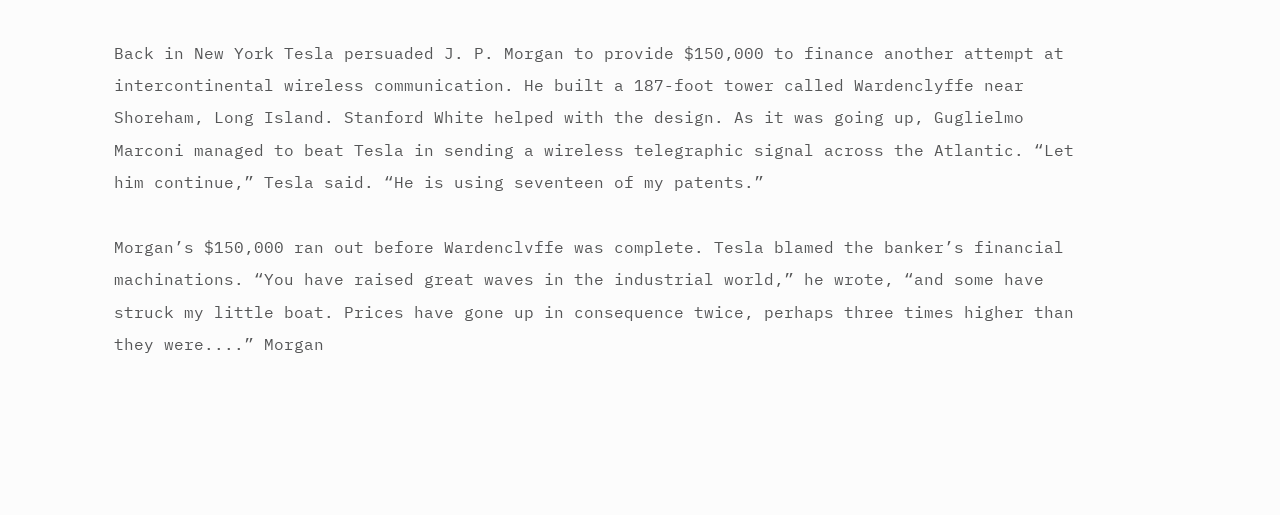Back in New York Tesla persuaded J. P. Morgan to provide $150,000 to finance another attempt at intercontinental wireless communication. He built a 187-foot tower called Wardenclyffe near Shoreham, Long Island. Stanford White helped with the design. As it was going up, Guglielmo Marconi managed to beat Tesla in sending a wireless telegraphic signal across the Atlantic. “Let him continue,” Tesla said. “He is using seventeen of my patents.”

Morgan’s $150,000 ran out before Wardenclvffe was complete. Tesla blamed the banker’s financial machinations. “You have raised great waves in the industrial world,” he wrote, “and some have struck my little boat. Prices have gone up in consequence twice, perhaps three times higher than they were....” Morgan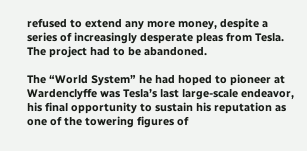refused to extend any more money, despite a series of increasingly desperate pleas from Tesla. The project had to be abandoned.

The “World System” he had hoped to pioneer at Wardenclyffe was Tesla’s last large-scale endeavor, his final opportunity to sustain his reputation as one of the towering figures of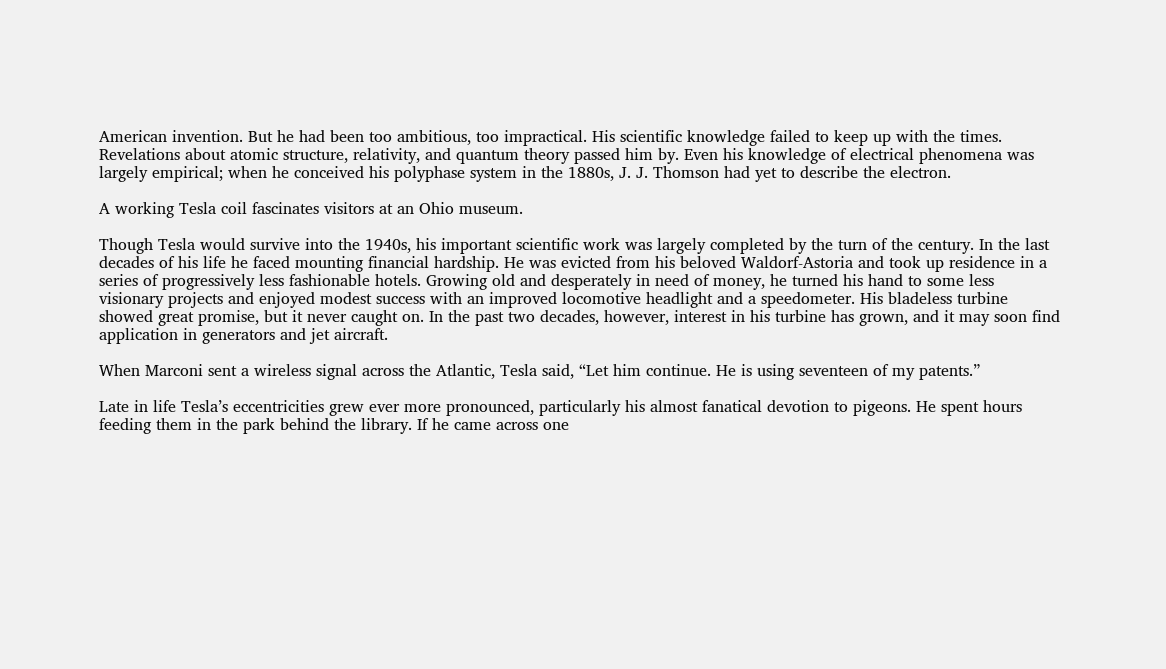American invention. But he had been too ambitious, too impractical. His scientific knowledge failed to keep up with the times. Revelations about atomic structure, relativity, and quantum theory passed him by. Even his knowledge of electrical phenomena was largely empirical; when he conceived his polyphase system in the 1880s, J. J. Thomson had yet to describe the electron.

A working Tesla coil fascinates visitors at an Ohio museum.

Though Tesla would survive into the 1940s, his important scientific work was largely completed by the turn of the century. In the last decades of his life he faced mounting financial hardship. He was evicted from his beloved Waldorf-Astoria and took up residence in a series of progressively less fashionable hotels. Growing old and desperately in need of money, he turned his hand to some less visionary projects and enjoyed modest success with an improved locomotive headlight and a speedometer. His bladeless turbine showed great promise, but it never caught on. In the past two decades, however, interest in his turbine has grown, and it may soon find application in generators and jet aircraft.

When Marconi sent a wireless signal across the Atlantic, Tesla said, “Let him continue. He is using seventeen of my patents.”

Late in life Tesla’s eccentricities grew ever more pronounced, particularly his almost fanatical devotion to pigeons. He spent hours feeding them in the park behind the library. If he came across one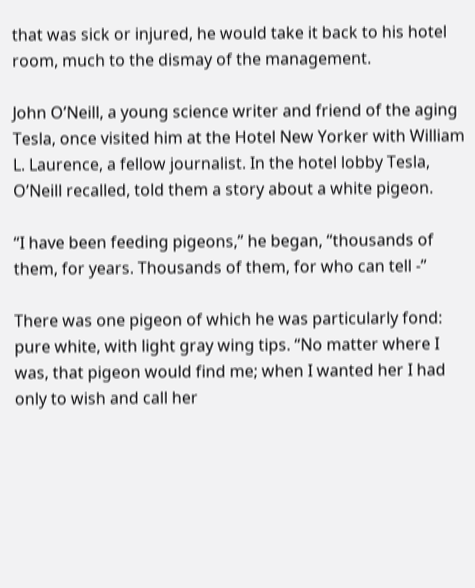that was sick or injured, he would take it back to his hotel room, much to the dismay of the management.

John O’Neill, a young science writer and friend of the aging Tesla, once visited him at the Hotel New Yorker with William L. Laurence, a fellow journalist. In the hotel lobby Tesla, O’Neill recalled, told them a story about a white pigeon.

“I have been feeding pigeons,” he began, “thousands of them, for years. Thousands of them, for who can tell -”

There was one pigeon of which he was particularly fond: pure white, with light gray wing tips. “No matter where I was, that pigeon would find me; when I wanted her I had only to wish and call her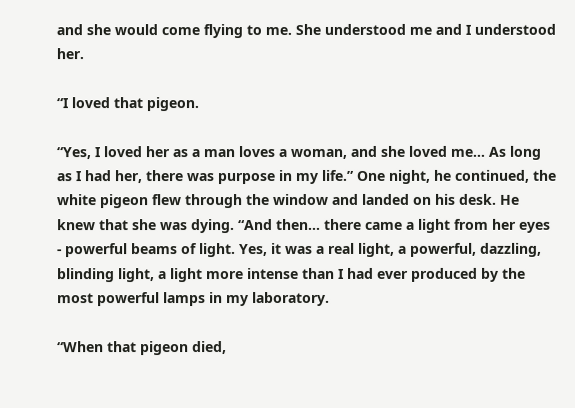and she would come flying to me. She understood me and I understood her.

“I loved that pigeon.

“Yes, I loved her as a man loves a woman, and she loved me... As long as I had her, there was purpose in my life.” One night, he continued, the white pigeon flew through the window and landed on his desk. He knew that she was dying. “And then... there came a light from her eyes - powerful beams of light. Yes, it was a real light, a powerful, dazzling, blinding light, a light more intense than I had ever produced by the most powerful lamps in my laboratory.

“When that pigeon died,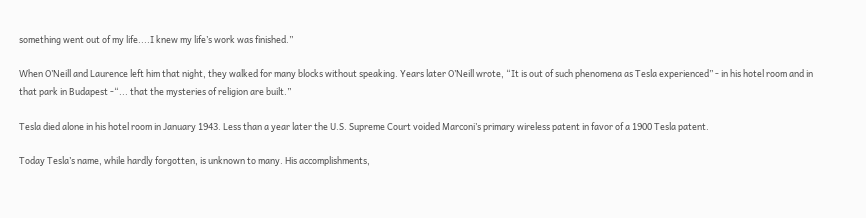something went out of my life....I knew my life’s work was finished.”

When O’Neill and Laurence left him that night, they walked for many blocks without speaking. Years later O’Neill wrote, “It is out of such phenomena as Tesla experienced” - in his hotel room and in that park in Budapest -“... that the mysteries of religion are built.”

Tesla died alone in his hotel room in January 1943. Less than a year later the U.S. Supreme Court voided Marconi’s primary wireless patent in favor of a 1900 Tesla patent.

Today Tesla’s name, while hardly forgotten, is unknown to many. His accomplishments,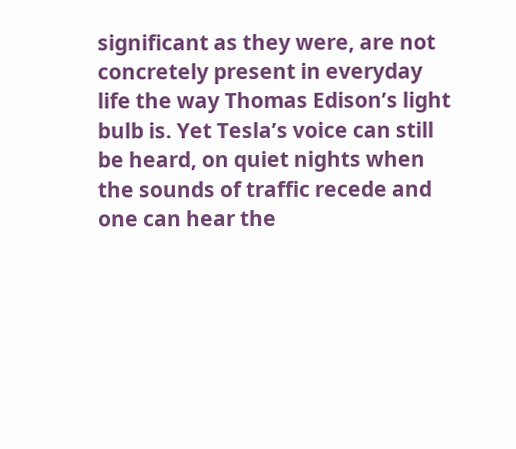significant as they were, are not concretely present in everyday life the way Thomas Edison’s light bulb is. Yet Tesla’s voice can still be heard, on quiet nights when the sounds of traffic recede and one can hear the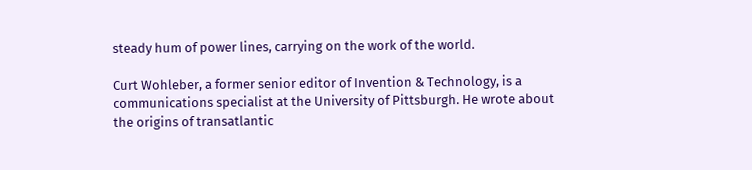steady hum of power lines, carrying on the work of the world.

Curt Wohleber, a former senior editor of Invention & Technology, is a communications specialist at the University of Pittsburgh. He wrote about the origins of transatlantic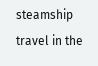steamship travel in the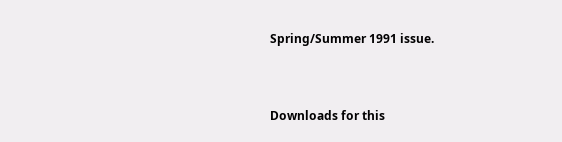Spring/Summer 1991 issue.


Downloads for this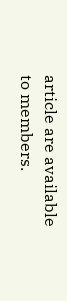article are available to members.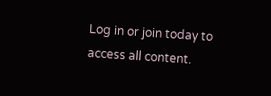Log in or join today to access all content.